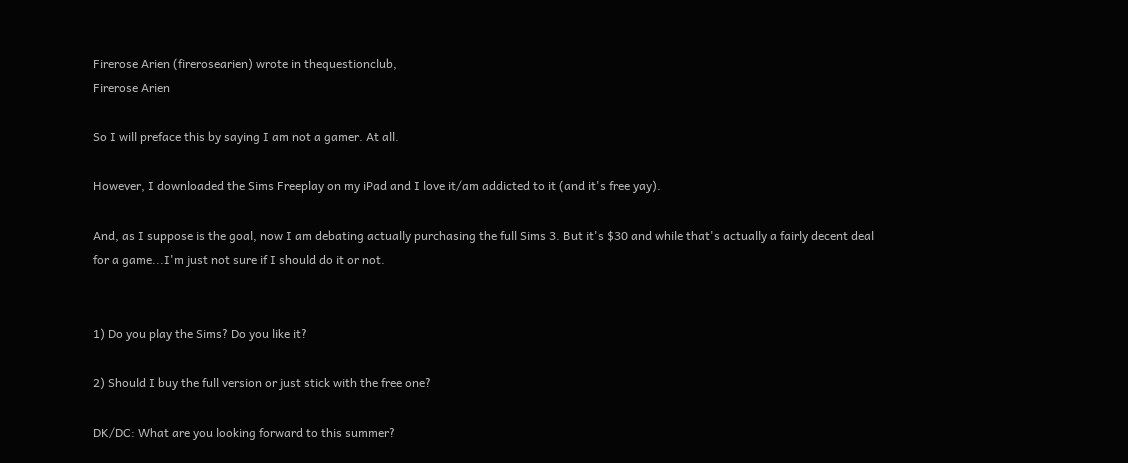Firerose Arien (firerosearien) wrote in thequestionclub,
Firerose Arien

So I will preface this by saying I am not a gamer. At all.

However, I downloaded the Sims Freeplay on my iPad and I love it/am addicted to it (and it's free yay).

And, as I suppose is the goal, now I am debating actually purchasing the full Sims 3. But it's $30 and while that's actually a fairly decent deal for a game...I'm just not sure if I should do it or not.


1) Do you play the Sims? Do you like it?

2) Should I buy the full version or just stick with the free one?

DK/DC: What are you looking forward to this summer?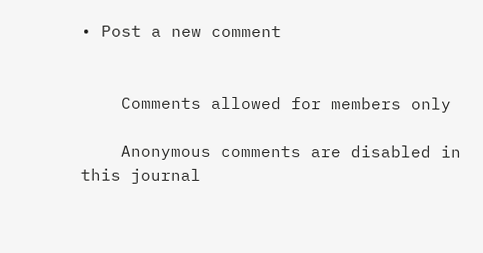• Post a new comment


    Comments allowed for members only

    Anonymous comments are disabled in this journal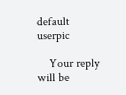default userpic

    Your reply will be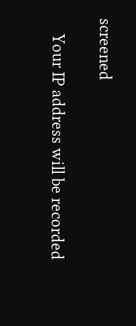screened

    Your IP address will be recorded